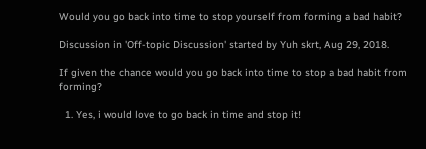Would you go back into time to stop yourself from forming a bad habit?

Discussion in 'Off-topic Discussion' started by Yuh skrt, Aug 29, 2018.

If given the chance would you go back into time to stop a bad habit from forming?

  1. Yes, i would love to go back in time and stop it!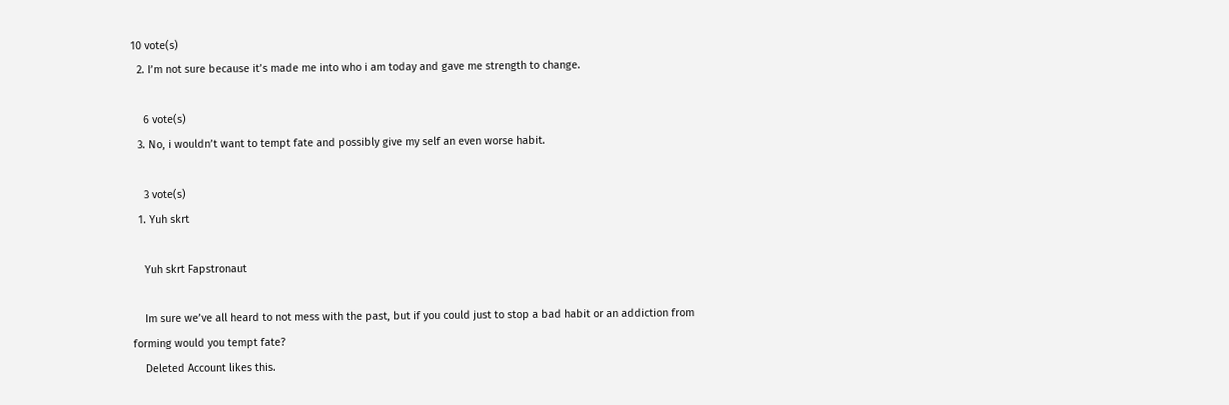10 vote(s)
  2. I’m not sure because it’s made me into who i am today and gave me strength to change.

    6 vote(s)
  3. No, i wouldn’t want to tempt fate and possibly give my self an even worse habit.

    3 vote(s)
  1. Yuh skrt

    Yuh skrt Fapstronaut

    Im sure we’ve all heard to not mess with the past, but if you could just to stop a bad habit or an addiction from forming would you tempt fate?
    Deleted Account likes this.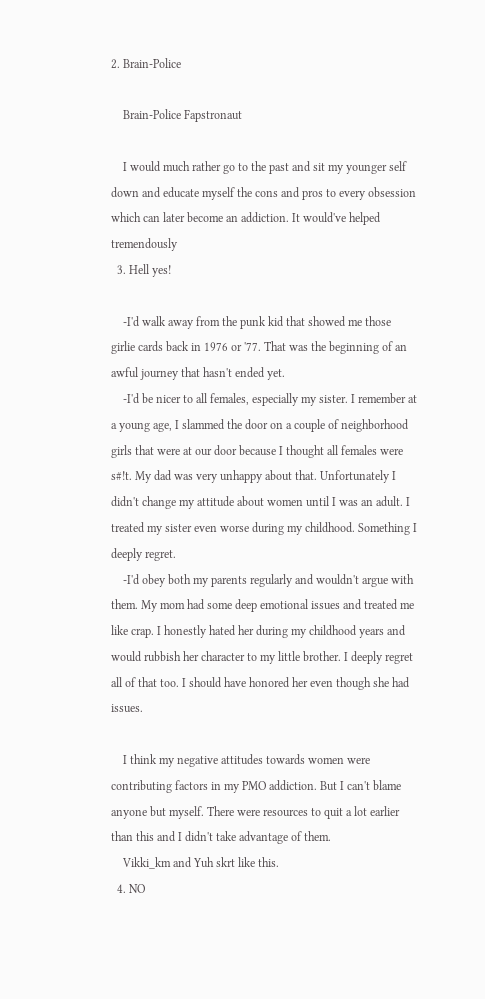2. Brain-Police

    Brain-Police Fapstronaut

    I would much rather go to the past and sit my younger self down and educate myself the cons and pros to every obsession which can later become an addiction. It would've helped tremendously
  3. Hell yes!

    -I'd walk away from the punk kid that showed me those girlie cards back in 1976 or '77. That was the beginning of an awful journey that hasn't ended yet.
    -I'd be nicer to all females, especially my sister. I remember at a young age, I slammed the door on a couple of neighborhood girls that were at our door because I thought all females were s#!t. My dad was very unhappy about that. Unfortunately I didn't change my attitude about women until I was an adult. I treated my sister even worse during my childhood. Something I deeply regret.
    -I'd obey both my parents regularly and wouldn't argue with them. My mom had some deep emotional issues and treated me like crap. I honestly hated her during my childhood years and would rubbish her character to my little brother. I deeply regret all of that too. I should have honored her even though she had issues.

    I think my negative attitudes towards women were contributing factors in my PMO addiction. But I can't blame anyone but myself. There were resources to quit a lot earlier than this and I didn't take advantage of them.
    Vikki_km and Yuh skrt like this.
  4. NO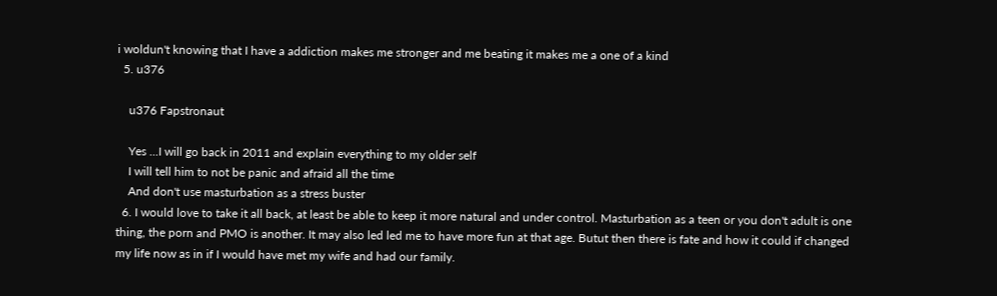i woldun't knowing that I have a addiction makes me stronger and me beating it makes me a one of a kind
  5. u376

    u376 Fapstronaut

    Yes ...I will go back in 2011 and explain everything to my older self
    I will tell him to not be panic and afraid all the time
    And don't use masturbation as a stress buster
  6. I would love to take it all back, at least be able to keep it more natural and under control. Masturbation as a teen or you don't adult is one thing, the porn and PMO is another. It may also led led me to have more fun at that age. Butut then there is fate and how it could if changed my life now as in if I would have met my wife and had our family.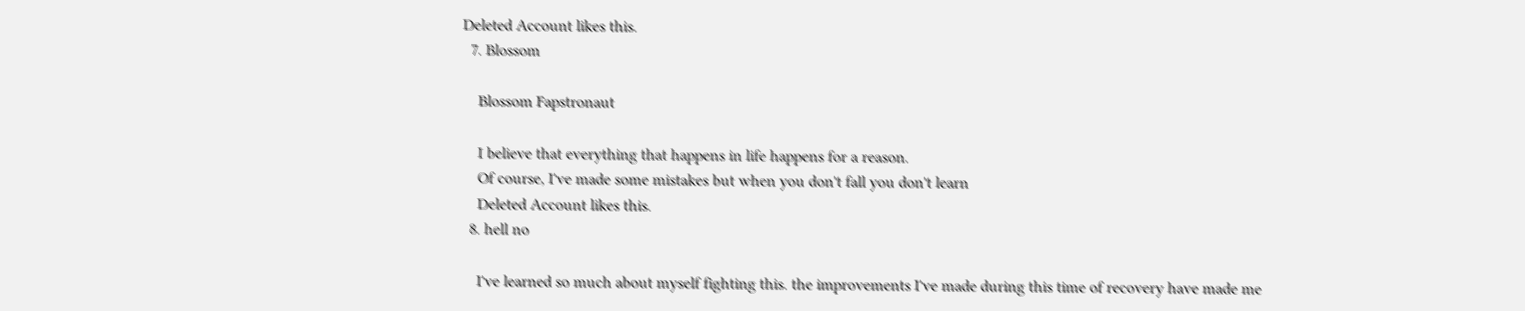Deleted Account likes this.
  7. Blossom

    Blossom Fapstronaut

    I believe that everything that happens in life happens for a reason.
    Of course, I've made some mistakes but when you don't fall you don't learn
    Deleted Account likes this.
  8. hell no

    I've learned so much about myself fighting this. the improvements I've made during this time of recovery have made me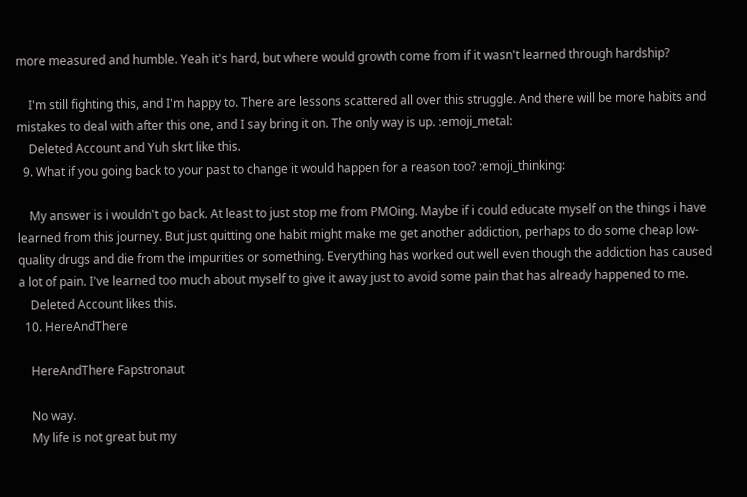more measured and humble. Yeah it's hard, but where would growth come from if it wasn't learned through hardship?

    I'm still fighting this, and I'm happy to. There are lessons scattered all over this struggle. And there will be more habits and mistakes to deal with after this one, and I say bring it on. The only way is up. :emoji_metal:
    Deleted Account and Yuh skrt like this.
  9. What if you going back to your past to change it would happen for a reason too? :emoji_thinking:

    My answer is i wouldn't go back. At least to just stop me from PMOing. Maybe if i could educate myself on the things i have learned from this journey. But just quitting one habit might make me get another addiction, perhaps to do some cheap low-quality drugs and die from the impurities or something. Everything has worked out well even though the addiction has caused a lot of pain. I've learned too much about myself to give it away just to avoid some pain that has already happened to me.
    Deleted Account likes this.
  10. HereAndThere

    HereAndThere Fapstronaut

    No way.
    My life is not great but my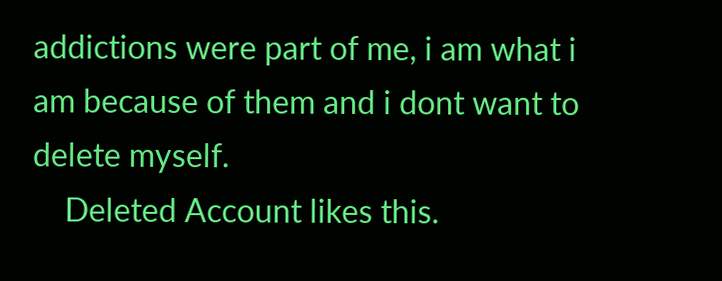addictions were part of me, i am what i am because of them and i dont want to delete myself.
    Deleted Account likes this.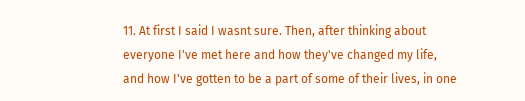11. At first I said I wasnt sure. Then, after thinking about everyone I've met here and how they've changed my life, and how I've gotten to be a part of some of their lives, in one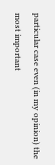particular case even (in my opinion) the most important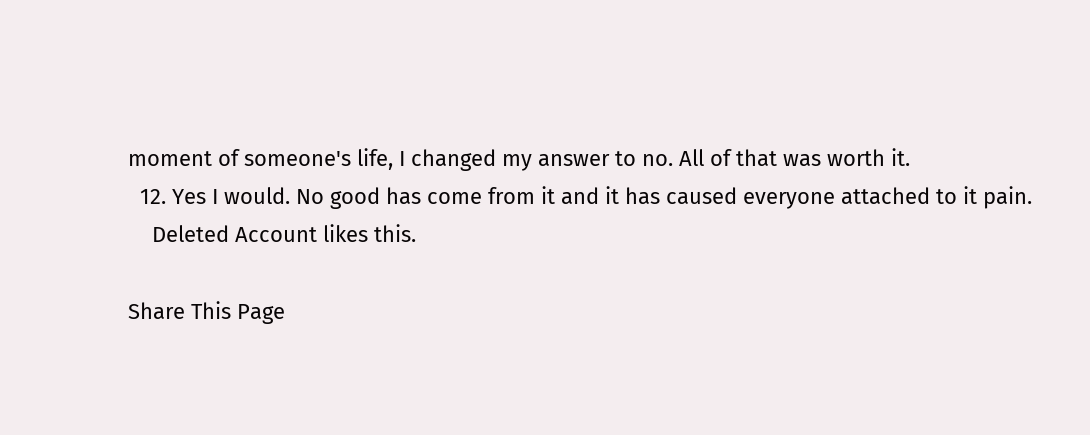moment of someone's life, I changed my answer to no. All of that was worth it.
  12. Yes I would. No good has come from it and it has caused everyone attached to it pain.
    Deleted Account likes this.

Share This Page